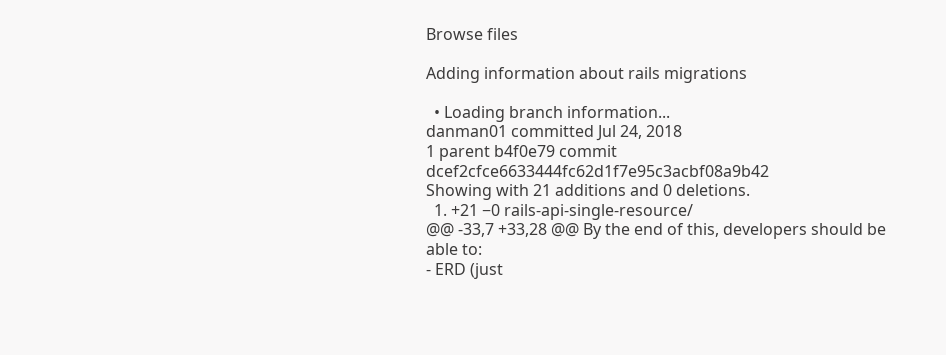Browse files

Adding information about rails migrations

  • Loading branch information...
danman01 committed Jul 24, 2018
1 parent b4f0e79 commit dcef2cfce6633444fc62d1f7e95c3acbf08a9b42
Showing with 21 additions and 0 deletions.
  1. +21 −0 rails-api-single-resource/
@@ -33,7 +33,28 @@ By the end of this, developers should be able to:
- ERD (just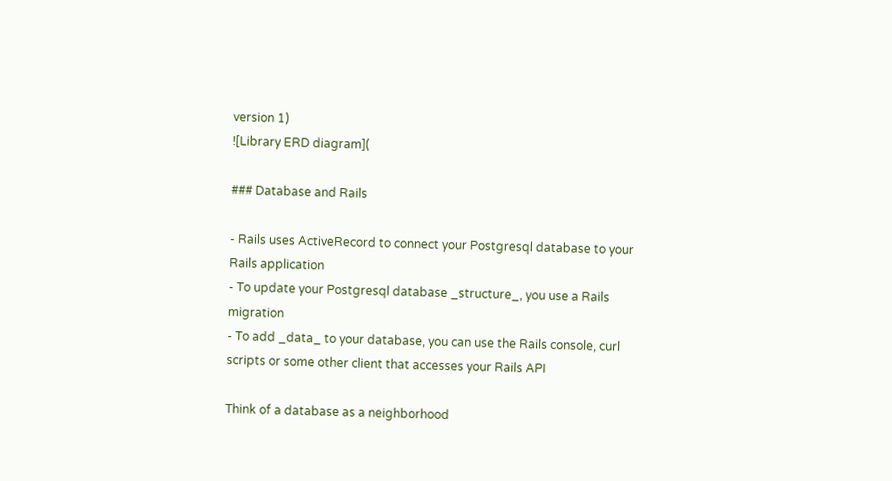version 1)
![Library ERD diagram](

### Database and Rails

- Rails uses ActiveRecord to connect your Postgresql database to your Rails application
- To update your Postgresql database _structure_, you use a Rails migration
- To add _data_ to your database, you can use the Rails console, curl scripts or some other client that accesses your Rails API

Think of a database as a neighborhood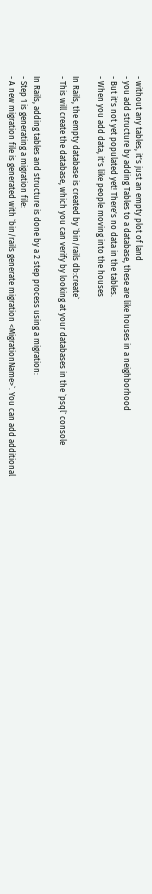- without any tables, it's just an empty plot of land
- you add structure by adding Tables to a database, these are like houses in a neighborhood
- But it's not yet populated yet! There's no data in the tables.
- When you add data, it's like people moving into the houses

In Rails, the empty database is created by `bin/rails db:create`
- This will create the database, which you can verify by looking at your databases in the `psql` console

In Rails, adding tables and structure is done by a 2 step process using a migration:
- Step 1 is generating a migration file:
- A new migration file is generated with `bin/rails generate migration <MigrationName>`. You can add additional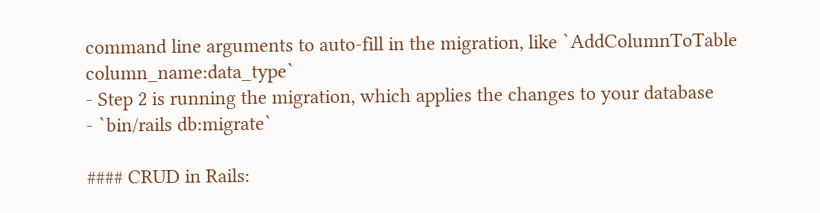command line arguments to auto-fill in the migration, like `AddColumnToTable column_name:data_type`
- Step 2 is running the migration, which applies the changes to your database
- `bin/rails db:migrate`

#### CRUD in Rails: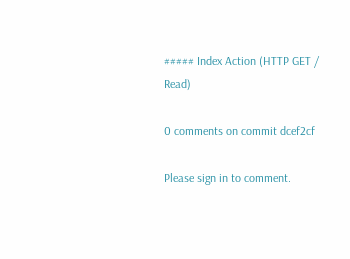##### Index Action (HTTP GET / Read)

0 comments on commit dcef2cf

Please sign in to comment.